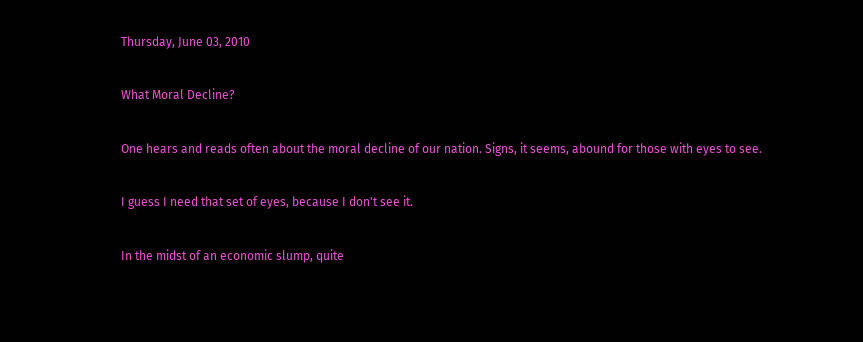Thursday, June 03, 2010

What Moral Decline?

One hears and reads often about the moral decline of our nation. Signs, it seems, abound for those with eyes to see.

I guess I need that set of eyes, because I don't see it.

In the midst of an economic slump, quite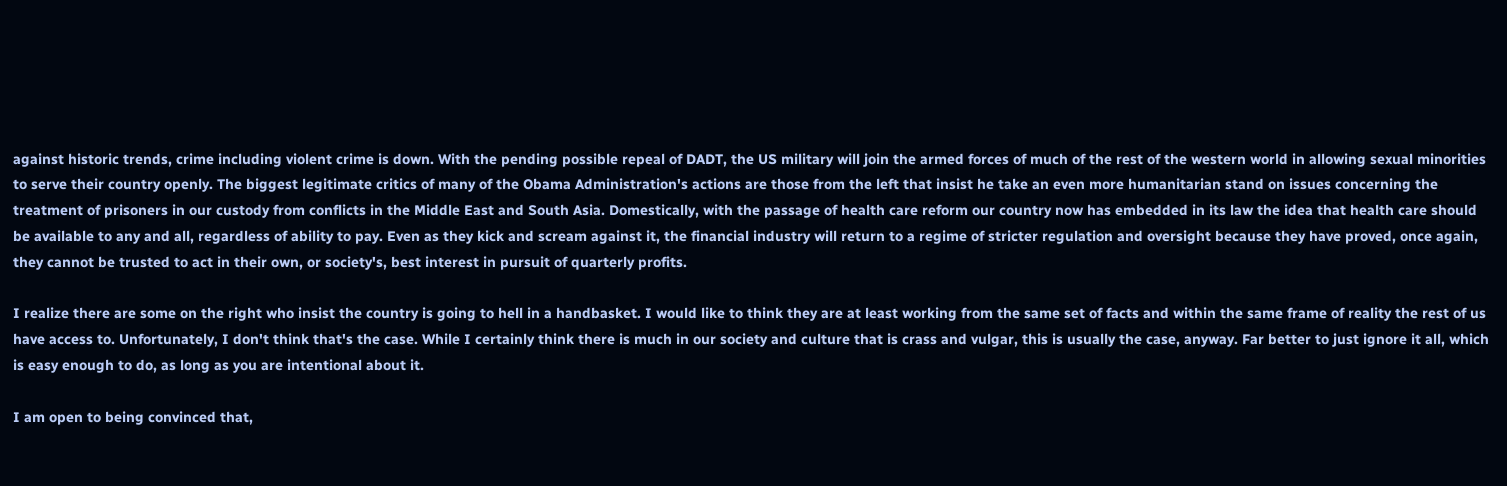against historic trends, crime including violent crime is down. With the pending possible repeal of DADT, the US military will join the armed forces of much of the rest of the western world in allowing sexual minorities to serve their country openly. The biggest legitimate critics of many of the Obama Administration's actions are those from the left that insist he take an even more humanitarian stand on issues concerning the treatment of prisoners in our custody from conflicts in the Middle East and South Asia. Domestically, with the passage of health care reform our country now has embedded in its law the idea that health care should be available to any and all, regardless of ability to pay. Even as they kick and scream against it, the financial industry will return to a regime of stricter regulation and oversight because they have proved, once again, they cannot be trusted to act in their own, or society's, best interest in pursuit of quarterly profits.

I realize there are some on the right who insist the country is going to hell in a handbasket. I would like to think they are at least working from the same set of facts and within the same frame of reality the rest of us have access to. Unfortunately, I don't think that's the case. While I certainly think there is much in our society and culture that is crass and vulgar, this is usually the case, anyway. Far better to just ignore it all, which is easy enough to do, as long as you are intentional about it.

I am open to being convinced that,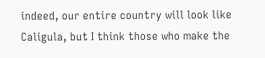indeed, our entire country will look like Caligula, but I think those who make the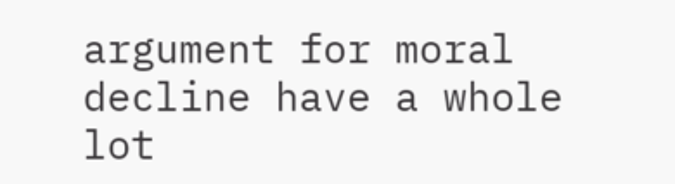argument for moral decline have a whole lot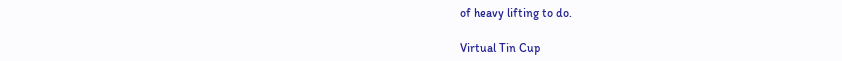of heavy lifting to do.

Virtual Tin Cup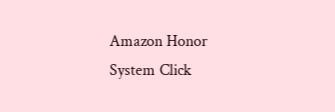Amazon Honor System Click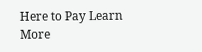Here to Pay Learn More